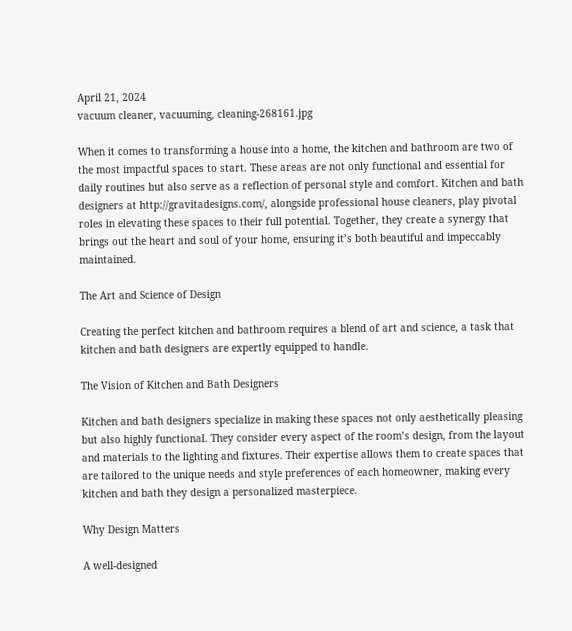April 21, 2024
vacuum cleaner, vacuuming, cleaning-268161.jpg

When it comes to transforming a house into a home, the kitchen and bathroom are two of the most impactful spaces to start. These areas are not only functional and essential for daily routines but also serve as a reflection of personal style and comfort. Kitchen and bath designers at http://gravitadesigns.com/, alongside professional house cleaners, play pivotal roles in elevating these spaces to their full potential. Together, they create a synergy that brings out the heart and soul of your home, ensuring it’s both beautiful and impeccably maintained.

The Art and Science of Design

Creating the perfect kitchen and bathroom requires a blend of art and science, a task that kitchen and bath designers are expertly equipped to handle.

The Vision of Kitchen and Bath Designers

Kitchen and bath designers specialize in making these spaces not only aesthetically pleasing but also highly functional. They consider every aspect of the room’s design, from the layout and materials to the lighting and fixtures. Their expertise allows them to create spaces that are tailored to the unique needs and style preferences of each homeowner, making every kitchen and bath they design a personalized masterpiece.

Why Design Matters

A well-designed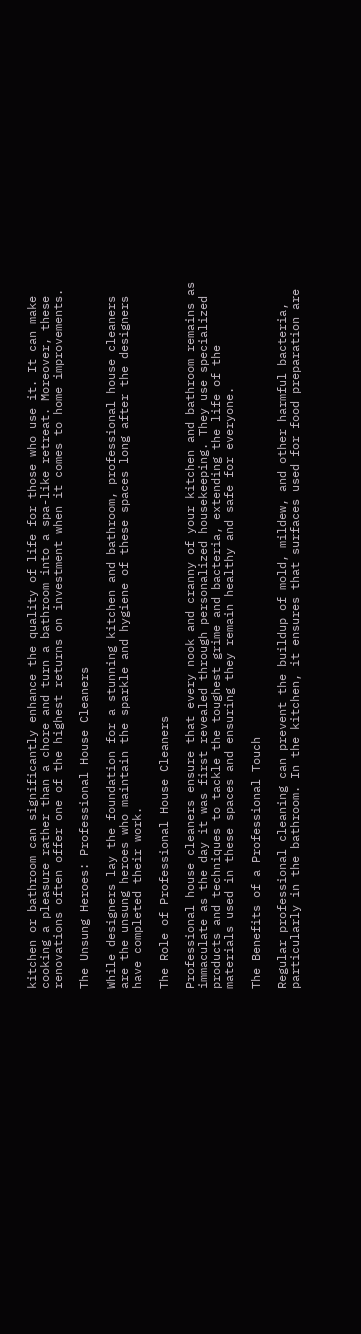kitchen or bathroom can significantly enhance the quality of life for those who use it. It can make cooking a pleasure rather than a chore and turn a bathroom into a spa-like retreat. Moreover, these renovations often offer one of the highest returns on investment when it comes to home improvements.

The Unsung Heroes: Professional House Cleaners

While designers lay the foundation for a stunning kitchen and bathroom, professional house cleaners are the unsung heroes who maintain the sparkle and hygiene of these spaces long after the designers have completed their work.

The Role of Professional House Cleaners

Professional house cleaners ensure that every nook and cranny of your kitchen and bathroom remains as immaculate as the day it was first revealed through personalized housekeeping. They use specialized products and techniques to tackle the toughest grime and bacteria, extending the life of the materials used in these spaces and ensuring they remain healthy and safe for everyone.

The Benefits of a Professional Touch

Regular professional cleaning can prevent the buildup of mold, mildew, and other harmful bacteria, particularly in the bathroom. In the kitchen, it ensures that surfaces used for food preparation are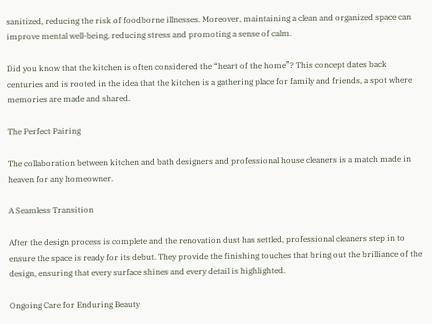sanitized, reducing the risk of foodborne illnesses. Moreover, maintaining a clean and organized space can improve mental well-being, reducing stress and promoting a sense of calm.

Did you know that the kitchen is often considered the “heart of the home”? This concept dates back centuries and is rooted in the idea that the kitchen is a gathering place for family and friends, a spot where memories are made and shared.

The Perfect Pairing

The collaboration between kitchen and bath designers and professional house cleaners is a match made in heaven for any homeowner.

A Seamless Transition

After the design process is complete and the renovation dust has settled, professional cleaners step in to ensure the space is ready for its debut. They provide the finishing touches that bring out the brilliance of the design, ensuring that every surface shines and every detail is highlighted.

Ongoing Care for Enduring Beauty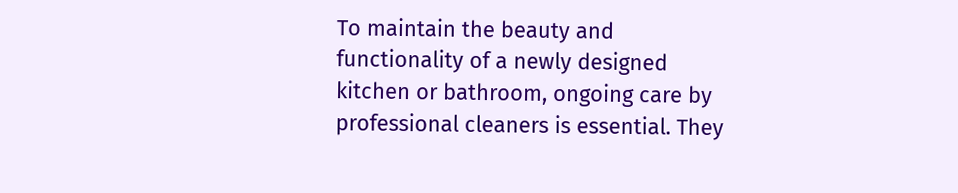To maintain the beauty and functionality of a newly designed kitchen or bathroom, ongoing care by professional cleaners is essential. They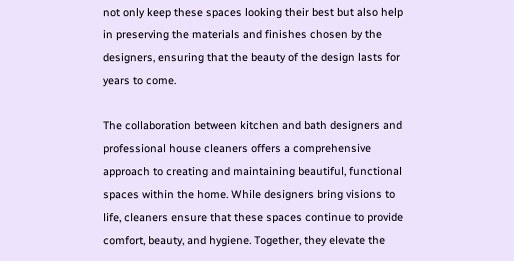not only keep these spaces looking their best but also help in preserving the materials and finishes chosen by the designers, ensuring that the beauty of the design lasts for years to come.

The collaboration between kitchen and bath designers and professional house cleaners offers a comprehensive approach to creating and maintaining beautiful, functional spaces within the home. While designers bring visions to life, cleaners ensure that these spaces continue to provide comfort, beauty, and hygiene. Together, they elevate the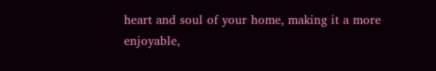heart and soul of your home, making it a more enjoyable,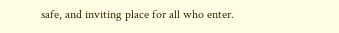safe, and inviting place for all who enter.